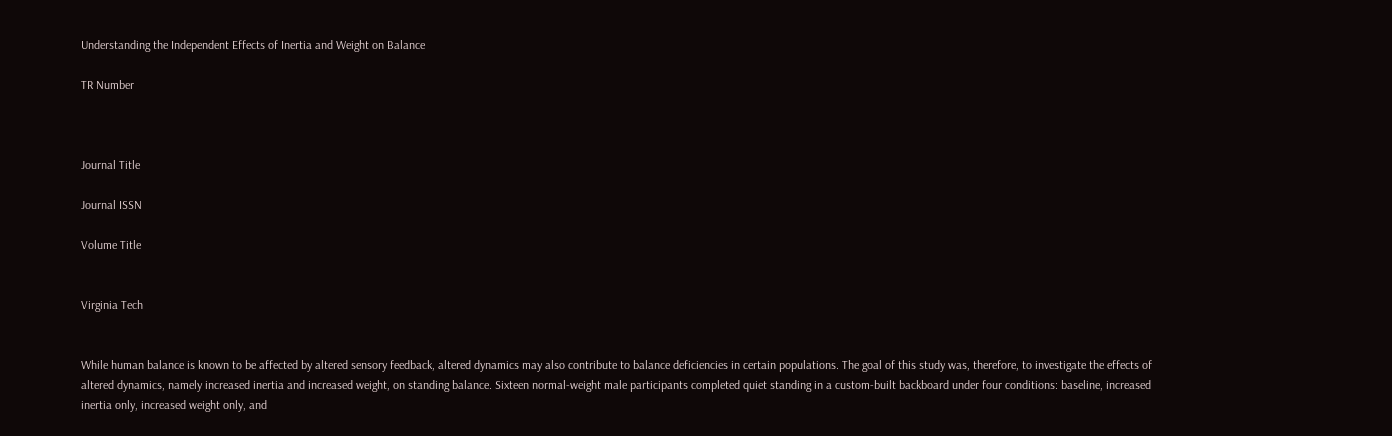Understanding the Independent Effects of Inertia and Weight on Balance

TR Number



Journal Title

Journal ISSN

Volume Title


Virginia Tech


While human balance is known to be affected by altered sensory feedback, altered dynamics may also contribute to balance deficiencies in certain populations. The goal of this study was, therefore, to investigate the effects of altered dynamics, namely increased inertia and increased weight, on standing balance. Sixteen normal-weight male participants completed quiet standing in a custom-built backboard under four conditions: baseline, increased inertia only, increased weight only, and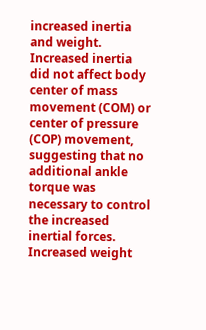increased inertia and weight. Increased inertia did not affect body center of mass movement (COM) or center of pressure (COP) movement, suggesting that no additional ankle torque was necessary to control the increased inertial forces. Increased weight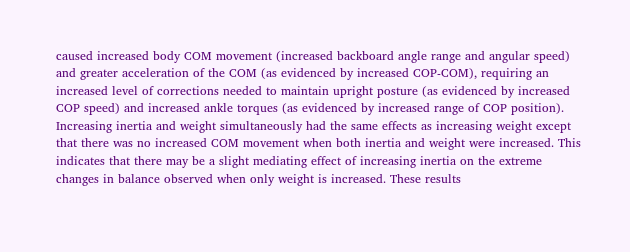caused increased body COM movement (increased backboard angle range and angular speed) and greater acceleration of the COM (as evidenced by increased COP-COM), requiring an increased level of corrections needed to maintain upright posture (as evidenced by increased COP speed) and increased ankle torques (as evidenced by increased range of COP position). Increasing inertia and weight simultaneously had the same effects as increasing weight except that there was no increased COM movement when both inertia and weight were increased. This indicates that there may be a slight mediating effect of increasing inertia on the extreme changes in balance observed when only weight is increased. These results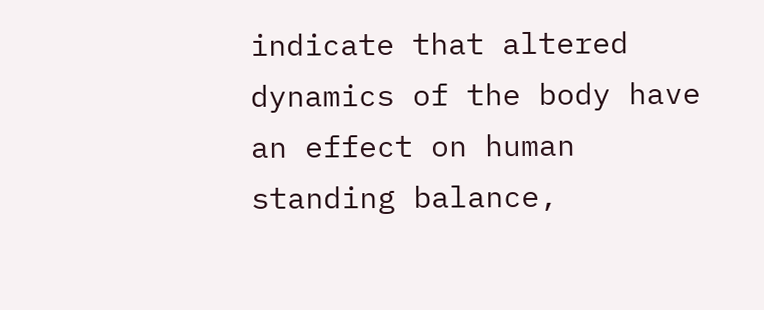indicate that altered dynamics of the body have an effect on human standing balance,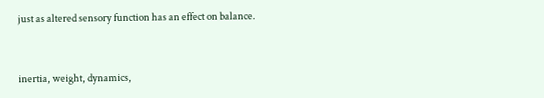just as altered sensory function has an effect on balance.



inertia, weight, dynamics,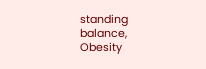standing balance, Obesity